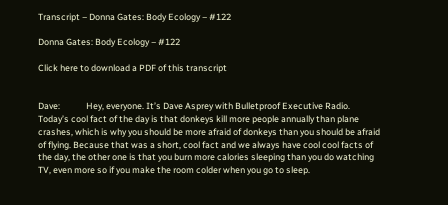Transcript – Donna Gates: Body Ecology – #122

Donna Gates: Body Ecology – #122

Click here to download a PDF of this transcript


Dave:             Hey, everyone. It’s Dave Asprey with Bulletproof Executive Radio. Today’s cool fact of the day is that donkeys kill more people annually than plane crashes, which is why you should be more afraid of donkeys than you should be afraid of flying. Because that was a short, cool fact and we always have cool cool facts of the day, the other one is that you burn more calories sleeping than you do watching TV, even more so if you make the room colder when you go to sleep.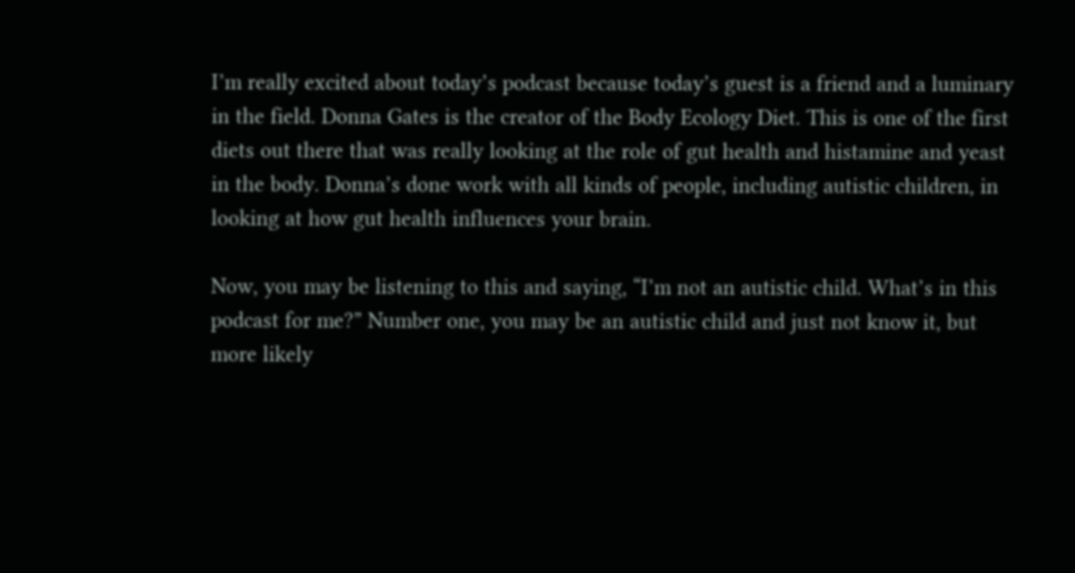I’m really excited about today’s podcast because today’s guest is a friend and a luminary in the field. Donna Gates is the creator of the Body Ecology Diet. This is one of the first diets out there that was really looking at the role of gut health and histamine and yeast in the body. Donna’s done work with all kinds of people, including autistic children, in looking at how gut health influences your brain.

Now, you may be listening to this and saying, “I’m not an autistic child. What’s in this podcast for me?” Number one, you may be an autistic child and just not know it, but more likely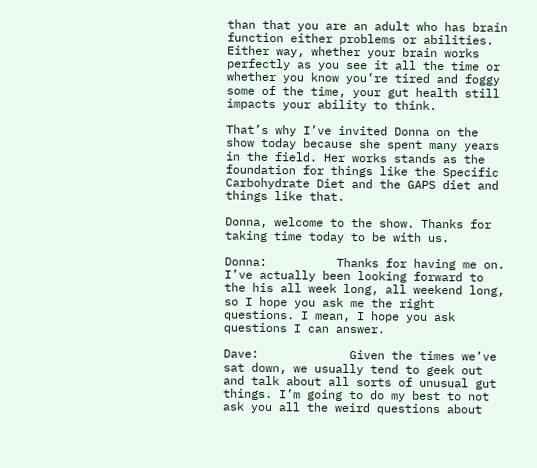than that you are an adult who has brain function either problems or abilities. Either way, whether your brain works perfectly as you see it all the time or whether you know you’re tired and foggy some of the time, your gut health still impacts your ability to think.

That’s why I’ve invited Donna on the show today because she spent many years in the field. Her works stands as the foundation for things like the Specific Carbohydrate Diet and the GAPS diet and things like that.

Donna, welcome to the show. Thanks for taking time today to be with us.

Donna:          Thanks for having me on. I’ve actually been looking forward to the his all week long, all weekend long, so I hope you ask me the right questions. I mean, I hope you ask questions I can answer.

Dave:             Given the times we’ve sat down, we usually tend to geek out and talk about all sorts of unusual gut things. I’m going to do my best to not ask you all the weird questions about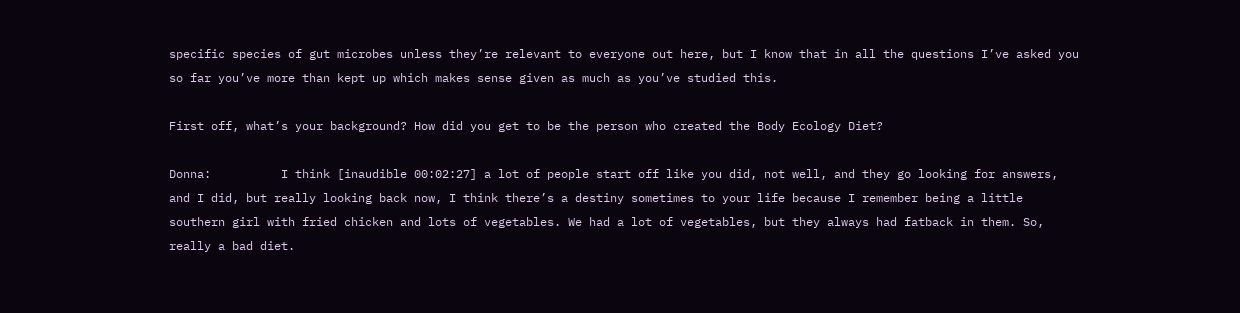specific species of gut microbes unless they’re relevant to everyone out here, but I know that in all the questions I’ve asked you so far you’ve more than kept up which makes sense given as much as you’ve studied this.

First off, what’s your background? How did you get to be the person who created the Body Ecology Diet?

Donna:          I think [inaudible 00:02:27] a lot of people start off like you did, not well, and they go looking for answers, and I did, but really looking back now, I think there’s a destiny sometimes to your life because I remember being a little southern girl with fried chicken and lots of vegetables. We had a lot of vegetables, but they always had fatback in them. So, really a bad diet.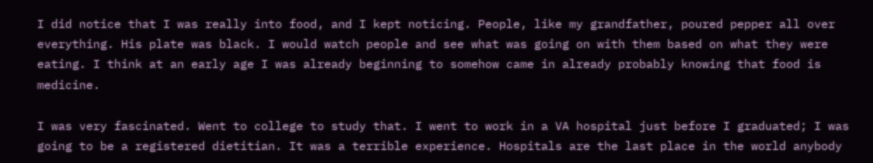I did notice that I was really into food, and I kept noticing. People, like my grandfather, poured pepper all over everything. His plate was black. I would watch people and see what was going on with them based on what they were eating. I think at an early age I was already beginning to somehow came in already probably knowing that food is medicine.

I was very fascinated. Went to college to study that. I went to work in a VA hospital just before I graduated; I was going to be a registered dietitian. It was a terrible experience. Hospitals are the last place in the world anybody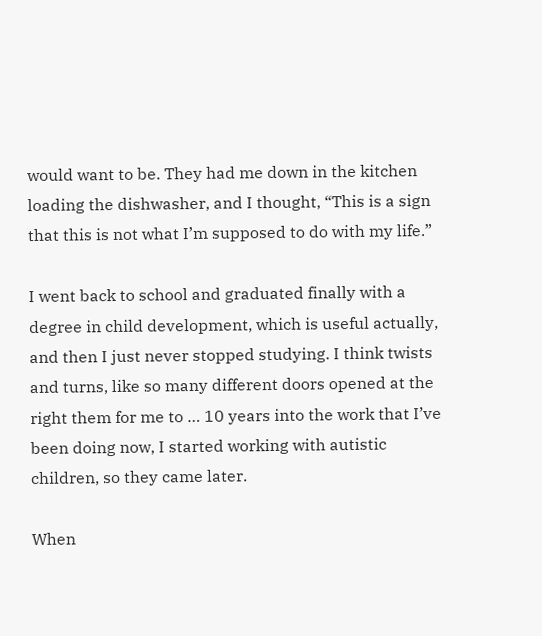would want to be. They had me down in the kitchen loading the dishwasher, and I thought, “This is a sign that this is not what I’m supposed to do with my life.”

I went back to school and graduated finally with a degree in child development, which is useful actually, and then I just never stopped studying. I think twists and turns, like so many different doors opened at the right them for me to … 10 years into the work that I’ve been doing now, I started working with autistic children, so they came later.

When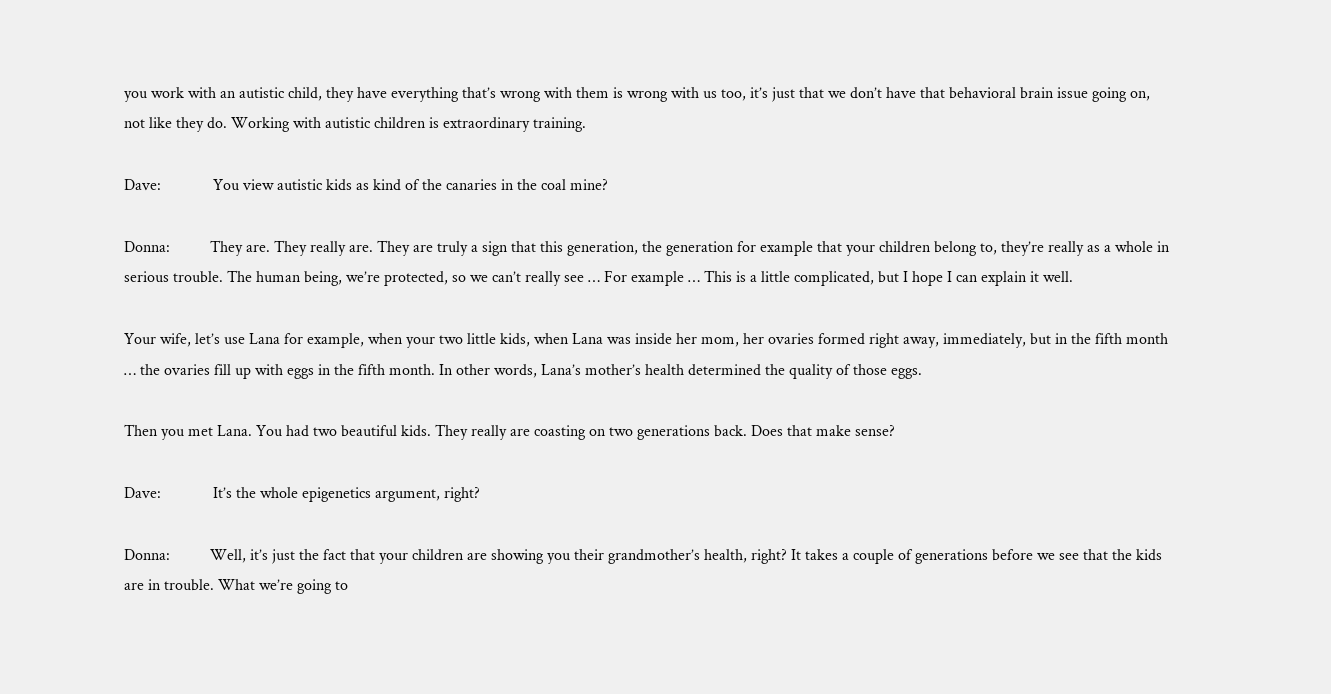you work with an autistic child, they have everything that’s wrong with them is wrong with us too, it’s just that we don’t have that behavioral brain issue going on, not like they do. Working with autistic children is extraordinary training.

Dave:             You view autistic kids as kind of the canaries in the coal mine?

Donna:          They are. They really are. They are truly a sign that this generation, the generation for example that your children belong to, they’re really as a whole in serious trouble. The human being, we’re protected, so we can’t really see … For example … This is a little complicated, but I hope I can explain it well.

Your wife, let’s use Lana for example, when your two little kids, when Lana was inside her mom, her ovaries formed right away, immediately, but in the fifth month … the ovaries fill up with eggs in the fifth month. In other words, Lana’s mother’s health determined the quality of those eggs.

Then you met Lana. You had two beautiful kids. They really are coasting on two generations back. Does that make sense?

Dave:             It’s the whole epigenetics argument, right?

Donna:          Well, it’s just the fact that your children are showing you their grandmother’s health, right? It takes a couple of generations before we see that the kids are in trouble. What we’re going to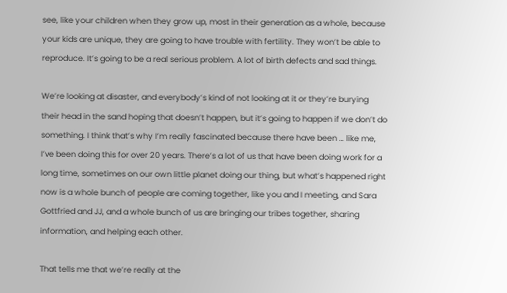see, like your children when they grow up, most in their generation as a whole, because your kids are unique, they are going to have trouble with fertility. They won’t be able to reproduce. It’s going to be a real serious problem. A lot of birth defects and sad things.

We’re looking at disaster, and everybody’s kind of not looking at it or they’re burying their head in the sand hoping that doesn’t happen, but it’s going to happen if we don’t do something. I think that’s why I’m really fascinated because there have been … like me, I’ve been doing this for over 20 years. There’s a lot of us that have been doing work for a long time, sometimes on our own little planet doing our thing, but what’s happened right now is a whole bunch of people are coming together, like you and I meeting, and Sara Gottfried and JJ, and a whole bunch of us are bringing our tribes together, sharing information, and helping each other.

That tells me that we’re really at the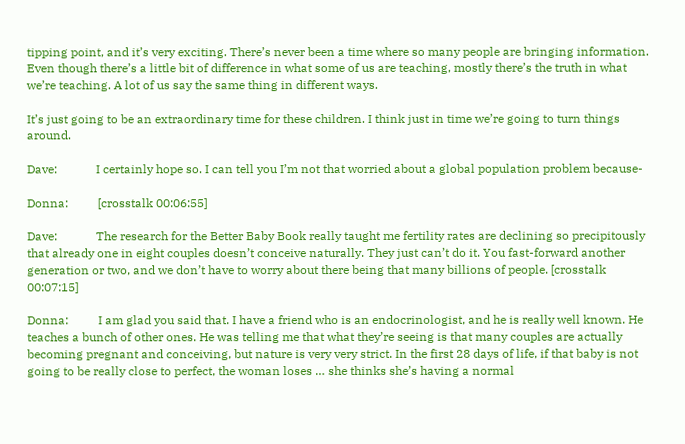tipping point, and it’s very exciting. There’s never been a time where so many people are bringing information. Even though there’s a little bit of difference in what some of us are teaching, mostly there’s the truth in what we’re teaching. A lot of us say the same thing in different ways.

It’s just going to be an extraordinary time for these children. I think just in time we’re going to turn things around.

Dave:             I certainly hope so. I can tell you I’m not that worried about a global population problem because-

Donna:          [crosstalk 00:06:55]

Dave:             The research for the Better Baby Book really taught me fertility rates are declining so precipitously that already one in eight couples doesn’t conceive naturally. They just can’t do it. You fast-forward another generation or two, and we don’t have to worry about there being that many billions of people. [crosstalk 00:07:15]

Donna:          I am glad you said that. I have a friend who is an endocrinologist, and he is really well known. He teaches a bunch of other ones. He was telling me that what they’re seeing is that many couples are actually becoming pregnant and conceiving, but nature is very very strict. In the first 28 days of life, if that baby is not going to be really close to perfect, the woman loses … she thinks she’s having a normal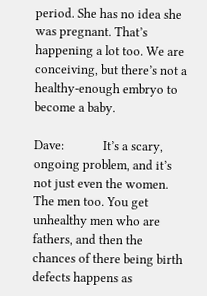period. She has no idea she was pregnant. That’s happening a lot too. We are conceiving, but there’s not a healthy-enough embryo to become a baby.

Dave:             It’s a scary, ongoing problem, and it’s not just even the women. The men too. You get unhealthy men who are fathers, and then the chances of there being birth defects happens as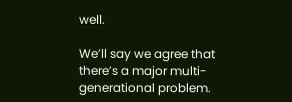well.

We’ll say we agree that there’s a major multi-generational problem.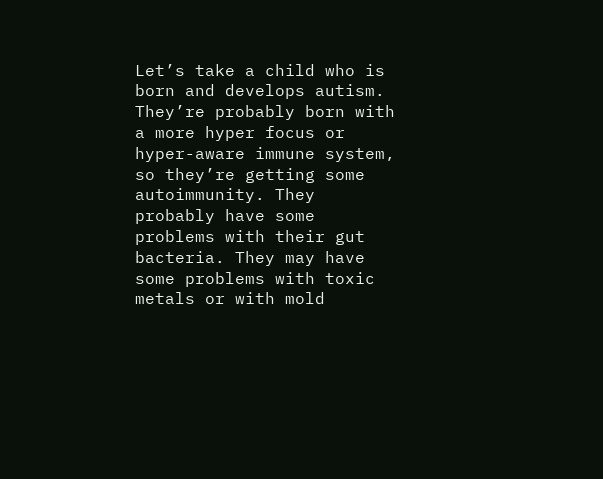Let’s take a child who is born and develops autism. They’re probably born with a more hyper focus or hyper-aware immune system, so they’re getting some autoimmunity. They probably have some problems with their gut bacteria. They may have some problems with toxic metals or with mold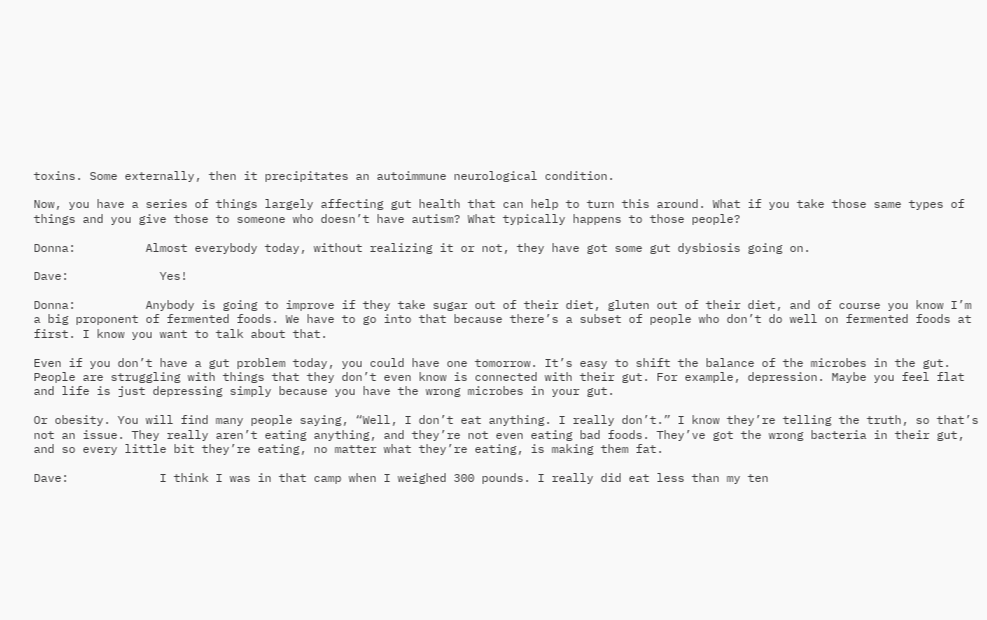toxins. Some externally, then it precipitates an autoimmune neurological condition.

Now, you have a series of things largely affecting gut health that can help to turn this around. What if you take those same types of things and you give those to someone who doesn’t have autism? What typically happens to those people?

Donna:          Almost everybody today, without realizing it or not, they have got some gut dysbiosis going on.

Dave:             Yes!

Donna:          Anybody is going to improve if they take sugar out of their diet, gluten out of their diet, and of course you know I’m a big proponent of fermented foods. We have to go into that because there’s a subset of people who don’t do well on fermented foods at first. I know you want to talk about that.

Even if you don’t have a gut problem today, you could have one tomorrow. It’s easy to shift the balance of the microbes in the gut. People are struggling with things that they don’t even know is connected with their gut. For example, depression. Maybe you feel flat and life is just depressing simply because you have the wrong microbes in your gut.

Or obesity. You will find many people saying, “Well, I don’t eat anything. I really don’t.” I know they’re telling the truth, so that’s not an issue. They really aren’t eating anything, and they’re not even eating bad foods. They’ve got the wrong bacteria in their gut, and so every little bit they’re eating, no matter what they’re eating, is making them fat.

Dave:             I think I was in that camp when I weighed 300 pounds. I really did eat less than my ten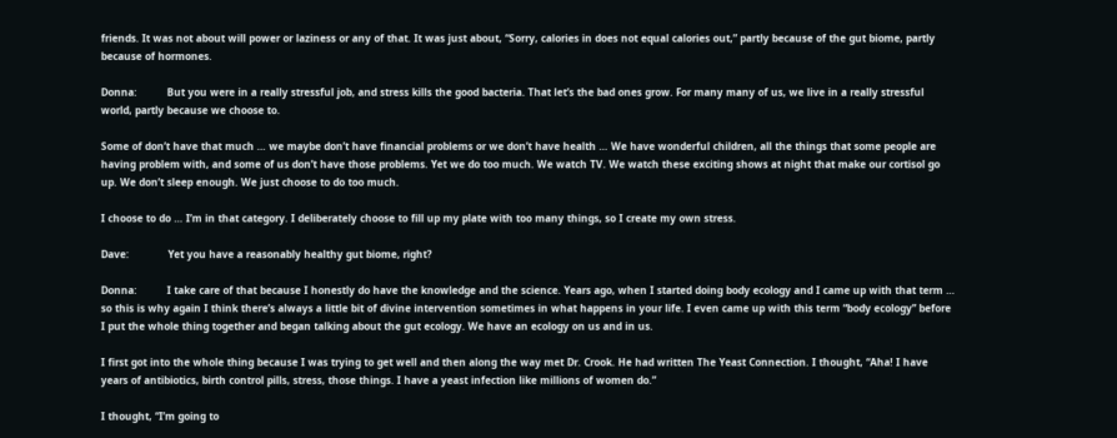friends. It was not about will power or laziness or any of that. It was just about, “Sorry, calories in does not equal calories out,” partly because of the gut biome, partly because of hormones.

Donna:          But you were in a really stressful job, and stress kills the good bacteria. That let’s the bad ones grow. For many many of us, we live in a really stressful world, partly because we choose to.

Some of don’t have that much … we maybe don’t have financial problems or we don’t have health … We have wonderful children, all the things that some people are having problem with, and some of us don’t have those problems. Yet we do too much. We watch TV. We watch these exciting shows at night that make our cortisol go up. We don’t sleep enough. We just choose to do too much.

I choose to do … I’m in that category. I deliberately choose to fill up my plate with too many things, so I create my own stress.

Dave:             Yet you have a reasonably healthy gut biome, right?

Donna:          I take care of that because I honestly do have the knowledge and the science. Years ago, when I started doing body ecology and I came up with that term … so this is why again I think there’s always a little bit of divine intervention sometimes in what happens in your life. I even came up with this term “body ecology” before I put the whole thing together and began talking about the gut ecology. We have an ecology on us and in us.

I first got into the whole thing because I was trying to get well and then along the way met Dr. Crook. He had written The Yeast Connection. I thought, “Aha! I have years of antibiotics, birth control pills, stress, those things. I have a yeast infection like millions of women do.”

I thought, “I’m going to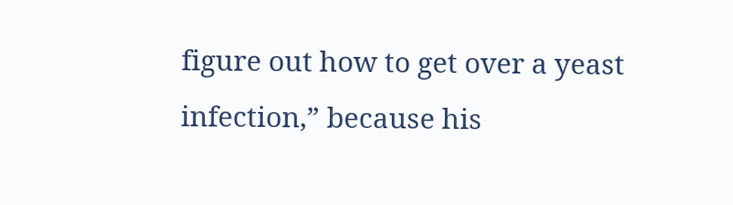figure out how to get over a yeast infection,” because his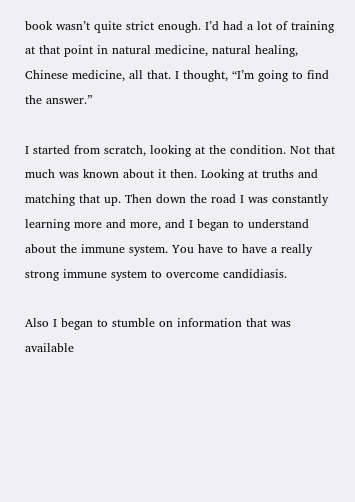book wasn’t quite strict enough. I’d had a lot of training at that point in natural medicine, natural healing, Chinese medicine, all that. I thought, “I’m going to find the answer.”

I started from scratch, looking at the condition. Not that much was known about it then. Looking at truths and matching that up. Then down the road I was constantly learning more and more, and I began to understand about the immune system. You have to have a really strong immune system to overcome candidiasis.

Also I began to stumble on information that was available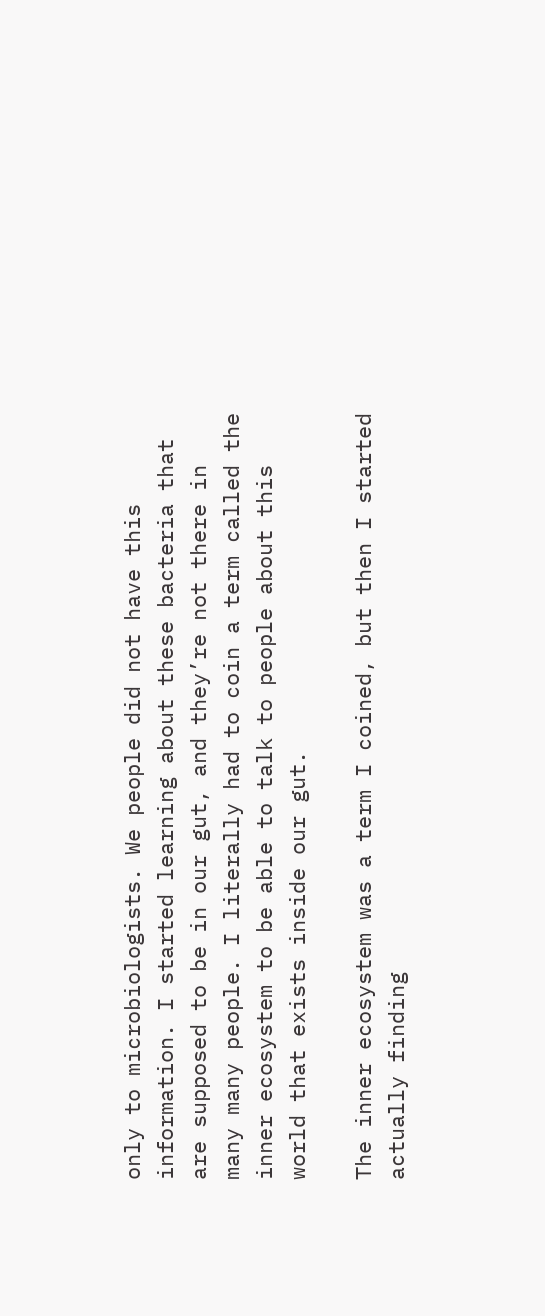only to microbiologists. We people did not have this information. I started learning about these bacteria that are supposed to be in our gut, and they’re not there in many many people. I literally had to coin a term called the inner ecosystem to be able to talk to people about this world that exists inside our gut.

The inner ecosystem was a term I coined, but then I started actually finding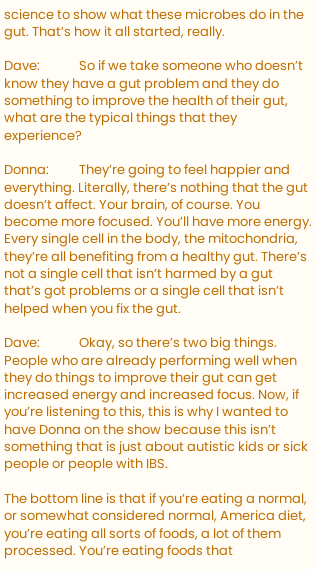science to show what these microbes do in the gut. That’s how it all started, really.

Dave:             So if we take someone who doesn’t know they have a gut problem and they do something to improve the health of their gut, what are the typical things that they experience?

Donna:          They’re going to feel happier and everything. Literally, there’s nothing that the gut doesn’t affect. Your brain, of course. You become more focused. You’ll have more energy. Every single cell in the body, the mitochondria, they’re all benefiting from a healthy gut. There’s not a single cell that isn’t harmed by a gut that’s got problems or a single cell that isn’t helped when you fix the gut.

Dave:             Okay, so there’s two big things. People who are already performing well when they do things to improve their gut can get increased energy and increased focus. Now, if you’re listening to this, this is why I wanted to have Donna on the show because this isn’t something that is just about autistic kids or sick people or people with IBS.

The bottom line is that if you’re eating a normal, or somewhat considered normal, America diet, you’re eating all sorts of foods, a lot of them processed. You’re eating foods that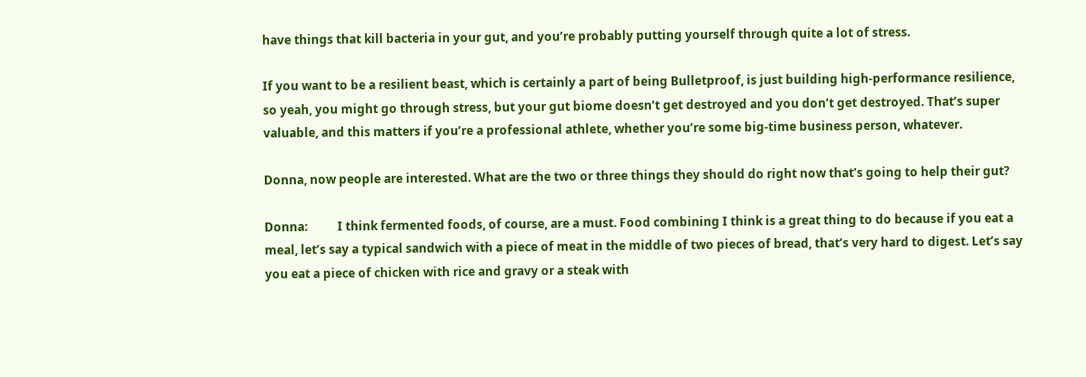have things that kill bacteria in your gut, and you’re probably putting yourself through quite a lot of stress.

If you want to be a resilient beast, which is certainly a part of being Bulletproof, is just building high-performance resilience, so yeah, you might go through stress, but your gut biome doesn’t get destroyed and you don’t get destroyed. That’s super valuable, and this matters if you’re a professional athlete, whether you’re some big-time business person, whatever.

Donna, now people are interested. What are the two or three things they should do right now that’s going to help their gut?

Donna:          I think fermented foods, of course, are a must. Food combining I think is a great thing to do because if you eat a meal, let’s say a typical sandwich with a piece of meat in the middle of two pieces of bread, that’s very hard to digest. Let’s say you eat a piece of chicken with rice and gravy or a steak with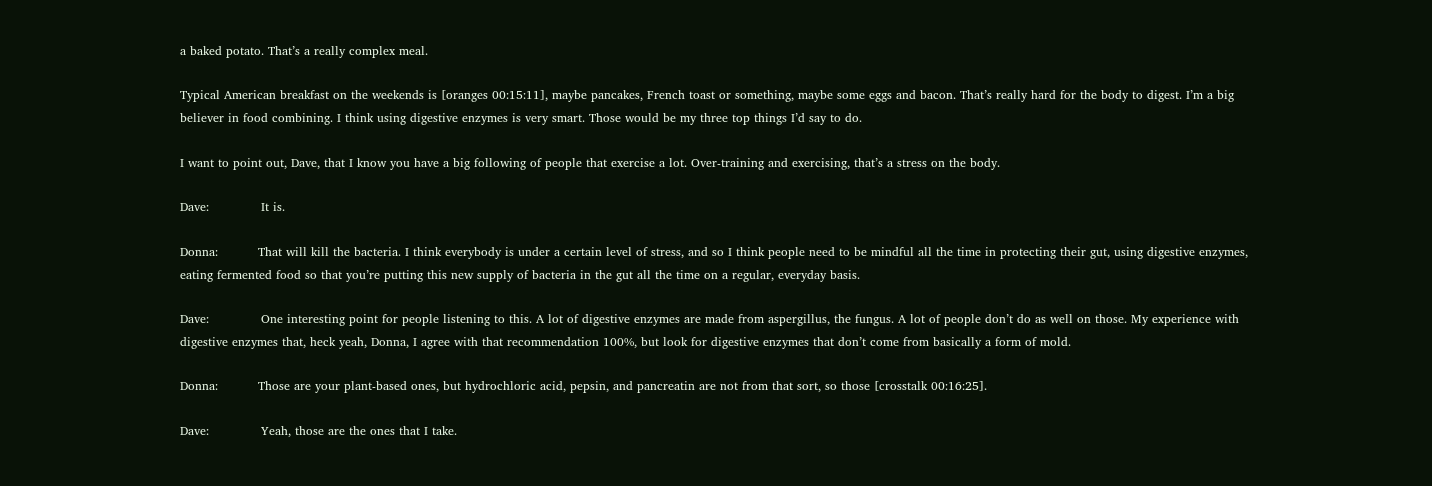a baked potato. That’s a really complex meal.

Typical American breakfast on the weekends is [oranges 00:15:11], maybe pancakes, French toast or something, maybe some eggs and bacon. That’s really hard for the body to digest. I’m a big believer in food combining. I think using digestive enzymes is very smart. Those would be my three top things I’d say to do.

I want to point out, Dave, that I know you have a big following of people that exercise a lot. Over-training and exercising, that’s a stress on the body.

Dave:             It is.

Donna:          That will kill the bacteria. I think everybody is under a certain level of stress, and so I think people need to be mindful all the time in protecting their gut, using digestive enzymes, eating fermented food so that you’re putting this new supply of bacteria in the gut all the time on a regular, everyday basis.

Dave:             One interesting point for people listening to this. A lot of digestive enzymes are made from aspergillus, the fungus. A lot of people don’t do as well on those. My experience with digestive enzymes that, heck yeah, Donna, I agree with that recommendation 100%, but look for digestive enzymes that don’t come from basically a form of mold.

Donna:          Those are your plant-based ones, but hydrochloric acid, pepsin, and pancreatin are not from that sort, so those [crosstalk 00:16:25].

Dave:             Yeah, those are the ones that I take.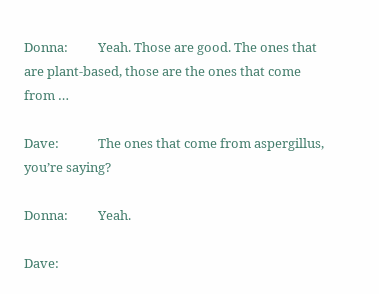Donna:          Yeah. Those are good. The ones that are plant-based, those are the ones that come from …

Dave:             The ones that come from aspergillus, you’re saying?

Donna:          Yeah.

Dave: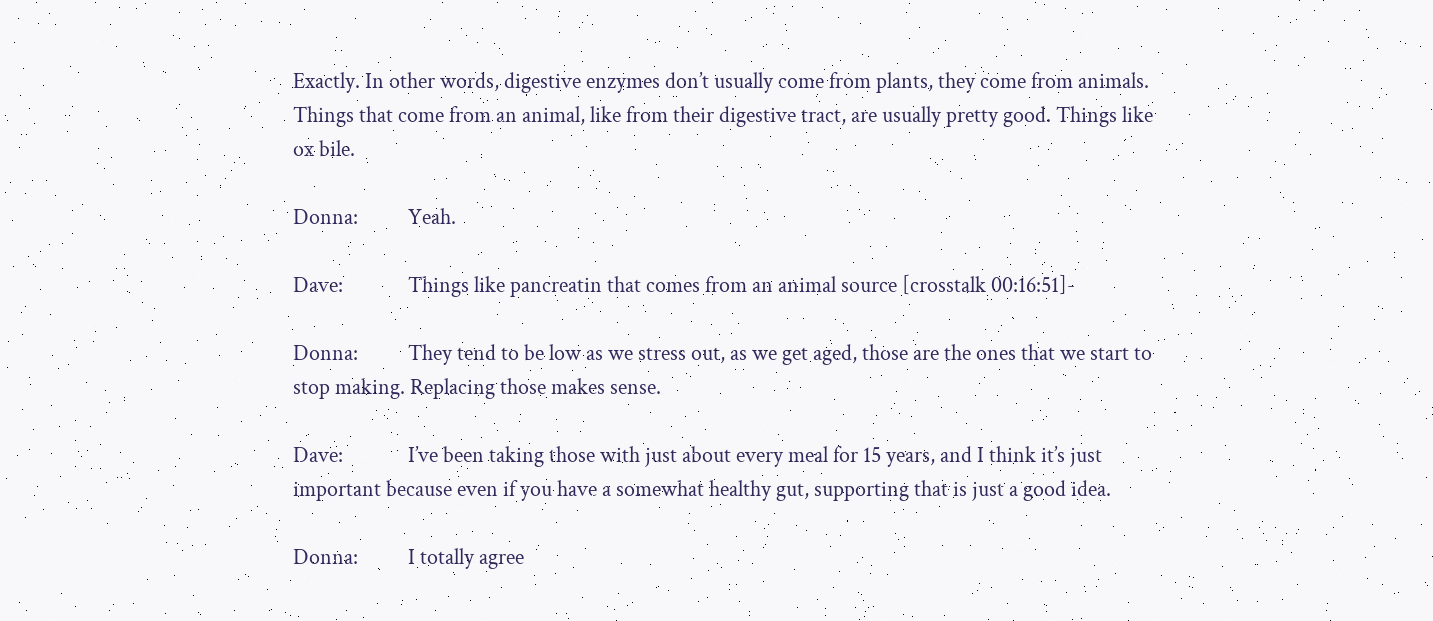Exactly. In other words, digestive enzymes don’t usually come from plants, they come from animals. Things that come from an animal, like from their digestive tract, are usually pretty good. Things like ox bile.

Donna:          Yeah.

Dave:             Things like pancreatin that comes from an animal source [crosstalk 00:16:51]-

Donna:          They tend to be low as we stress out, as we get aged, those are the ones that we start to stop making. Replacing those makes sense.

Dave:             I’ve been taking those with just about every meal for 15 years, and I think it’s just important because even if you have a somewhat healthy gut, supporting that is just a good idea.

Donna:          I totally agree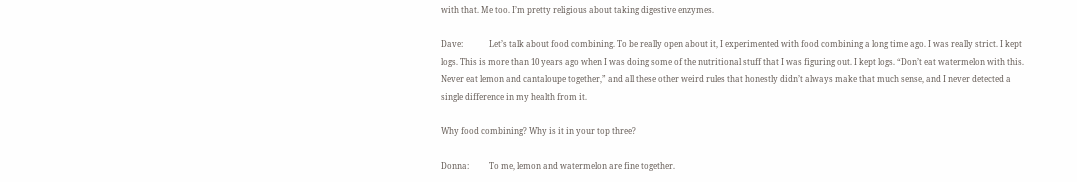with that. Me too. I’m pretty religious about taking digestive enzymes.

Dave:             Let’s talk about food combining. To be really open about it, I experimented with food combining a long time ago. I was really strict. I kept logs. This is more than 10 years ago when I was doing some of the nutritional stuff that I was figuring out. I kept logs. “Don’t eat watermelon with this. Never eat lemon and cantaloupe together,” and all these other weird rules that honestly didn’t always make that much sense, and I never detected a single difference in my health from it.

Why food combining? Why is it in your top three?

Donna:          To me, lemon and watermelon are fine together.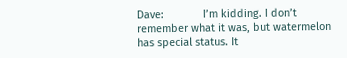Dave:             I’m kidding. I don’t remember what it was, but watermelon has special status. It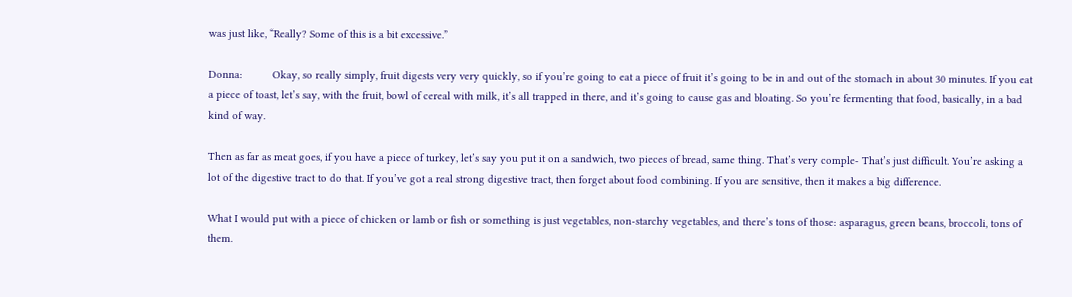was just like, “Really? Some of this is a bit excessive.”

Donna:          Okay, so really simply, fruit digests very very quickly, so if you’re going to eat a piece of fruit it’s going to be in and out of the stomach in about 30 minutes. If you eat a piece of toast, let’s say, with the fruit, bowl of cereal with milk, it’s all trapped in there, and it’s going to cause gas and bloating. So you’re fermenting that food, basically, in a bad kind of way.

Then as far as meat goes, if you have a piece of turkey, let’s say you put it on a sandwich, two pieces of bread, same thing. That’s very comple- That’s just difficult. You’re asking a lot of the digestive tract to do that. If you’ve got a real strong digestive tract, then forget about food combining. If you are sensitive, then it makes a big difference.

What I would put with a piece of chicken or lamb or fish or something is just vegetables, non-starchy vegetables, and there’s tons of those: asparagus, green beans, broccoli, tons of them.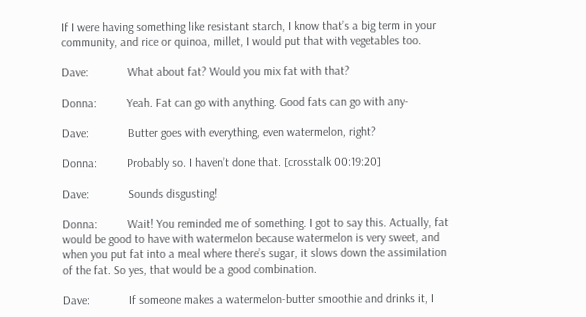If I were having something like resistant starch, I know that’s a big term in your community, and rice or quinoa, millet, I would put that with vegetables too.

Dave:             What about fat? Would you mix fat with that?

Donna:          Yeah. Fat can go with anything. Good fats can go with any-

Dave:             Butter goes with everything, even watermelon, right?

Donna:          Probably so. I haven’t done that. [crosstalk 00:19:20]

Dave:             Sounds disgusting!

Donna:          Wait! You reminded me of something. I got to say this. Actually, fat would be good to have with watermelon because watermelon is very sweet, and when you put fat into a meal where there’s sugar, it slows down the assimilation of the fat. So yes, that would be a good combination.

Dave:             If someone makes a watermelon-butter smoothie and drinks it, I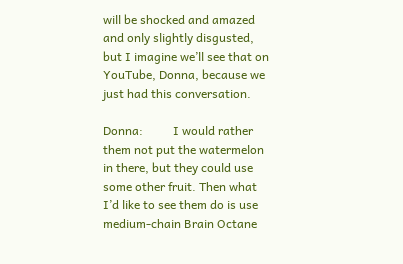will be shocked and amazed and only slightly disgusted, but I imagine we’ll see that on YouTube, Donna, because we just had this conversation.

Donna:          I would rather them not put the watermelon in there, but they could use some other fruit. Then what I’d like to see them do is use medium-chain Brain Octane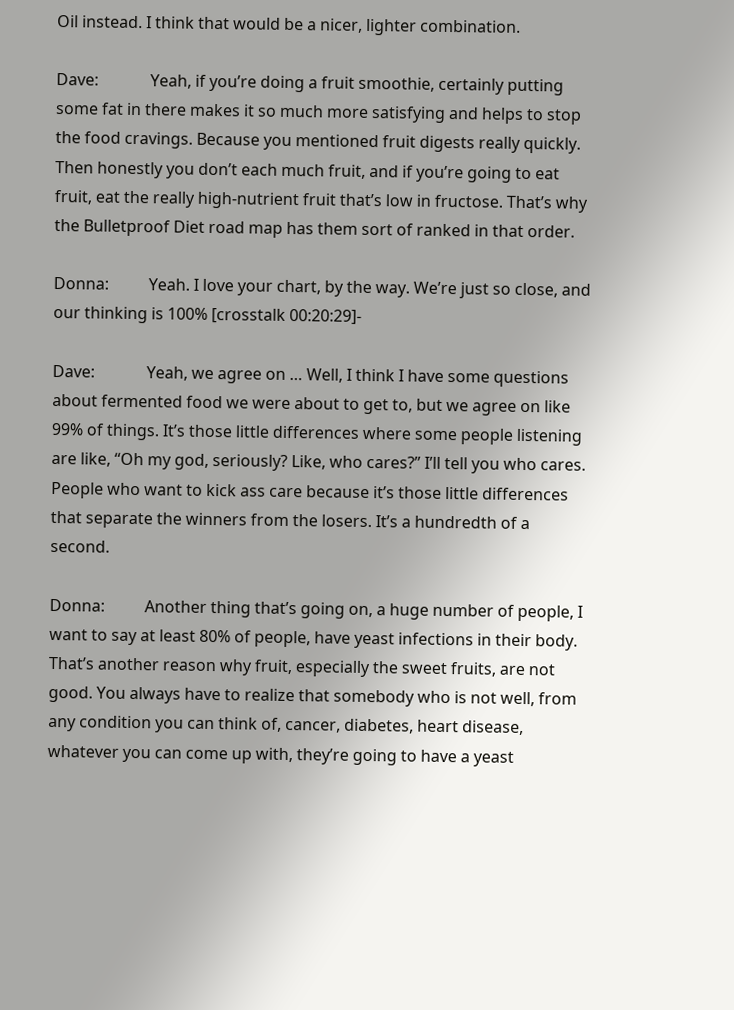Oil instead. I think that would be a nicer, lighter combination.

Dave:             Yeah, if you’re doing a fruit smoothie, certainly putting some fat in there makes it so much more satisfying and helps to stop the food cravings. Because you mentioned fruit digests really quickly. Then honestly you don’t each much fruit, and if you’re going to eat fruit, eat the really high-nutrient fruit that’s low in fructose. That’s why the Bulletproof Diet road map has them sort of ranked in that order.

Donna:          Yeah. I love your chart, by the way. We’re just so close, and our thinking is 100% [crosstalk 00:20:29]-

Dave:             Yeah, we agree on … Well, I think I have some questions about fermented food we were about to get to, but we agree on like 99% of things. It’s those little differences where some people listening are like, “Oh my god, seriously? Like, who cares?” I’ll tell you who cares. People who want to kick ass care because it’s those little differences that separate the winners from the losers. It’s a hundredth of a second.

Donna:          Another thing that’s going on, a huge number of people, I want to say at least 80% of people, have yeast infections in their body. That’s another reason why fruit, especially the sweet fruits, are not good. You always have to realize that somebody who is not well, from any condition you can think of, cancer, diabetes, heart disease, whatever you can come up with, they’re going to have a yeast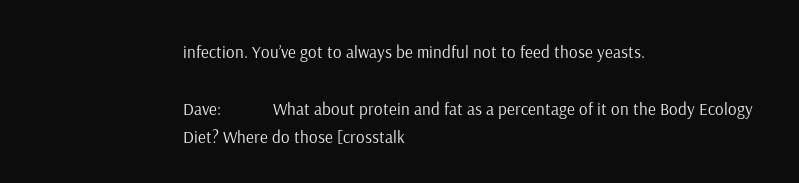infection. You’ve got to always be mindful not to feed those yeasts.

Dave:             What about protein and fat as a percentage of it on the Body Ecology Diet? Where do those [crosstalk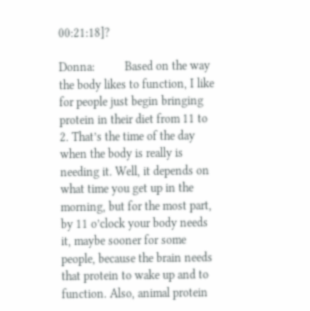00:21:18]?

Donna:          Based on the way the body likes to function, I like for people just begin bringing protein in their diet from 11 to 2. That’s the time of the day when the body is really is needing it. Well, it depends on what time you get up in the morning, but for the most part, by 11 o’clock your body needs it, maybe sooner for some people, because the brain needs that protein to wake up and to function. Also, animal protein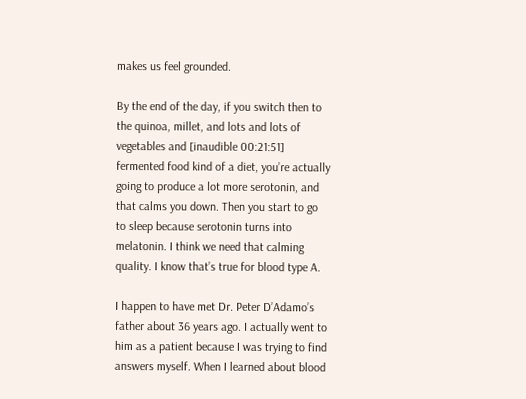makes us feel grounded.

By the end of the day, if you switch then to the quinoa, millet, and lots and lots of vegetables and [inaudible 00:21:51] fermented food kind of a diet, you’re actually going to produce a lot more serotonin, and that calms you down. Then you start to go to sleep because serotonin turns into melatonin. I think we need that calming quality. I know that’s true for blood type A.

I happen to have met Dr. Peter D’Adamo’s father about 36 years ago. I actually went to him as a patient because I was trying to find answers myself. When I learned about blood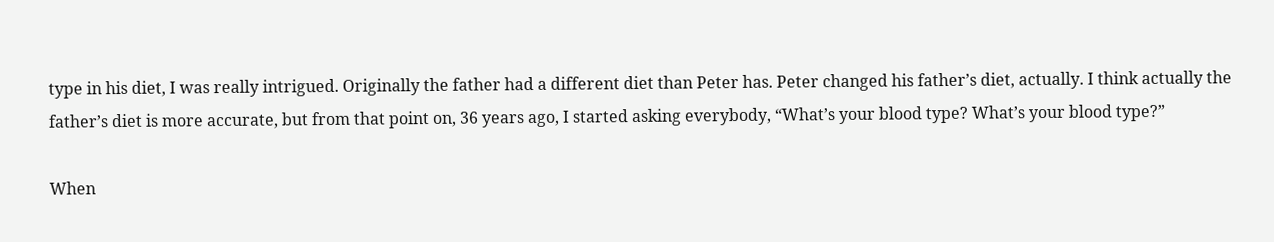type in his diet, I was really intrigued. Originally the father had a different diet than Peter has. Peter changed his father’s diet, actually. I think actually the father’s diet is more accurate, but from that point on, 36 years ago, I started asking everybody, “What’s your blood type? What’s your blood type?”

When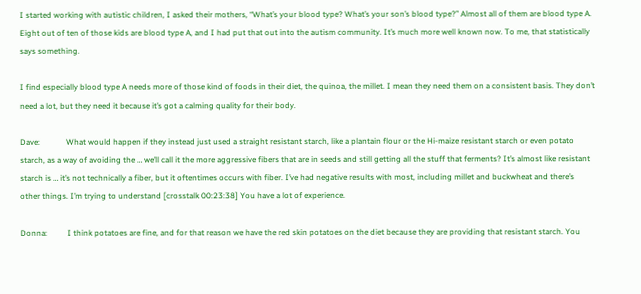I started working with autistic children, I asked their mothers, “What’s your blood type? What’s your son’s blood type?” Almost all of them are blood type A. Eight out of ten of those kids are blood type A, and I had put that out into the autism community. It’s much more well known now. To me, that statistically says something.

I find especially blood type A needs more of those kind of foods in their diet, the quinoa, the millet. I mean they need them on a consistent basis. They don’t need a lot, but they need it because it’s got a calming quality for their body.

Dave:             What would happen if they instead just used a straight resistant starch, like a plantain flour or the Hi-maize resistant starch or even potato starch, as a way of avoiding the … we’ll call it the more aggressive fibers that are in seeds and still getting all the stuff that ferments? It’s almost like resistant starch is … it’s not technically a fiber, but it oftentimes occurs with fiber. I’ve had negative results with most, including millet and buckwheat and there’s other things. I’m trying to understand [crosstalk 00:23:38] You have a lot of experience.

Donna:          I think potatoes are fine, and for that reason we have the red skin potatoes on the diet because they are providing that resistant starch. You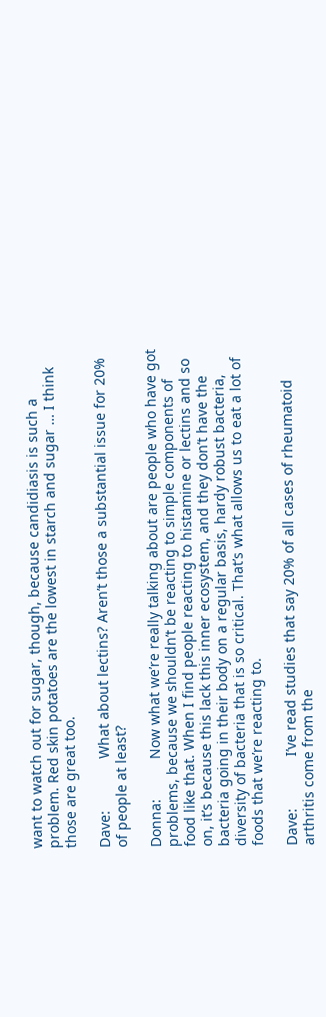want to watch out for sugar, though, because candidiasis is such a problem. Red skin potatoes are the lowest in starch and sugar … I think those are great too.

Dave:             What about lectins? Aren’t those a substantial issue for 20% of people at least?

Donna:          Now what we’re really talking about are people who have got problems, because we shouldn’t be reacting to simple components of food like that. When I find people reacting to histamine or lectins and so on, it’s because this lack this inner ecosystem, and they don’t have the bacteria going in their body on a regular basis, hardy robust bacteria, diversity of bacteria that is so critical. That’s what allows us to eat a lot of foods that we’re reacting to.

Dave:             I’ve read studies that say 20% of all cases of rheumatoid arthritis come from the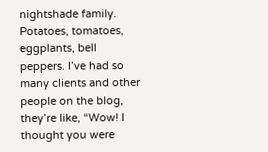nightshade family. Potatoes, tomatoes, eggplants, bell peppers. I’ve had so many clients and other people on the blog, they’re like, “Wow! I thought you were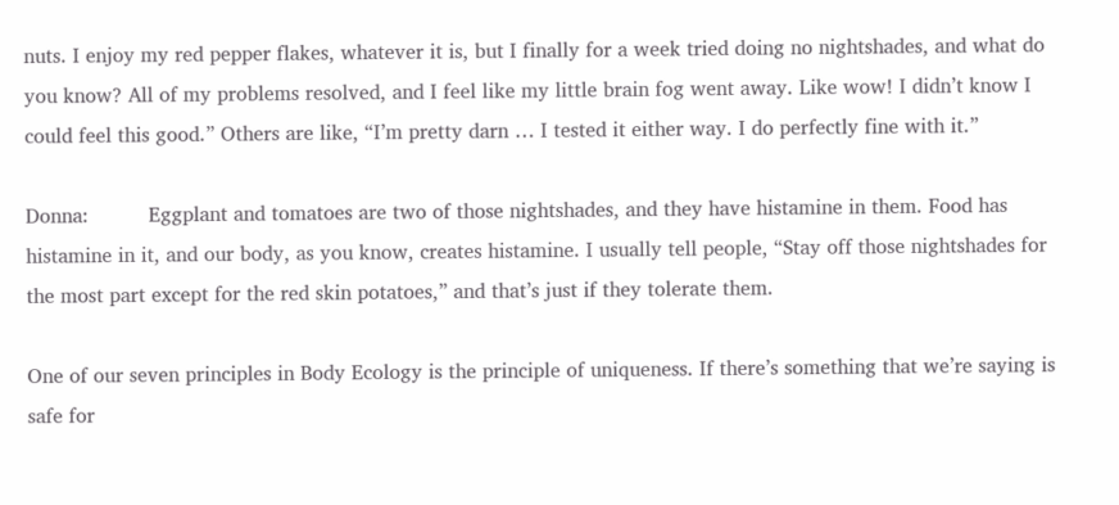nuts. I enjoy my red pepper flakes, whatever it is, but I finally for a week tried doing no nightshades, and what do you know? All of my problems resolved, and I feel like my little brain fog went away. Like wow! I didn’t know I could feel this good.” Others are like, “I’m pretty darn … I tested it either way. I do perfectly fine with it.”

Donna:          Eggplant and tomatoes are two of those nightshades, and they have histamine in them. Food has histamine in it, and our body, as you know, creates histamine. I usually tell people, “Stay off those nightshades for the most part except for the red skin potatoes,” and that’s just if they tolerate them.

One of our seven principles in Body Ecology is the principle of uniqueness. If there’s something that we’re saying is safe for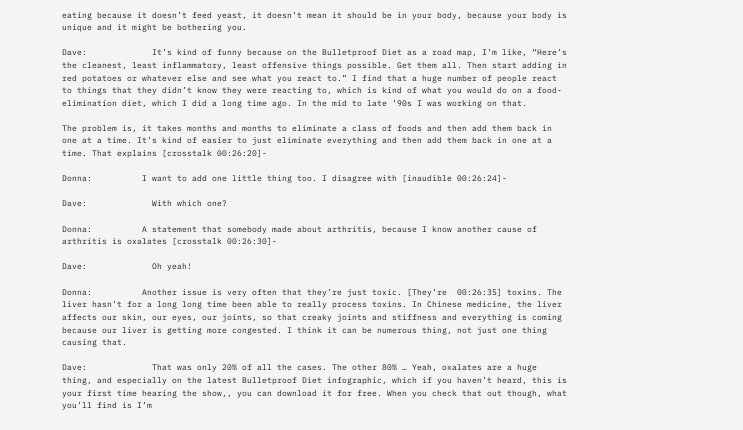eating because it doesn’t feed yeast, it doesn’t mean it should be in your body, because your body is unique and it might be bothering you.

Dave:             It’s kind of funny because on the Bulletproof Diet as a road map, I’m like, “Here’s the cleanest, least inflammatory, least offensive things possible. Get them all. Then start adding in red potatoes or whatever else and see what you react to.” I find that a huge number of people react to things that they didn’t know they were reacting to, which is kind of what you would do on a food-elimination diet, which I did a long time ago. In the mid to late ’90s I was working on that.

The problem is, it takes months and months to eliminate a class of foods and then add them back in one at a time. It’s kind of easier to just eliminate everything and then add them back in one at a time. That explains [crosstalk 00:26:20]-

Donna:          I want to add one little thing too. I disagree with [inaudible 00:26:24]-

Dave:             With which one?

Donna:          A statement that somebody made about arthritis, because I know another cause of arthritis is oxalates [crosstalk 00:26:30]-

Dave:             Oh yeah!

Donna:          Another issue is very often that they’re just toxic. [They’re  00:26:35] toxins. The liver hasn’t for a long long time been able to really process toxins. In Chinese medicine, the liver affects our skin, our eyes, our joints, so that creaky joints and stiffness and everything is coming because our liver is getting more congested. I think it can be numerous thing, not just one thing causing that.

Dave:             That was only 20% of all the cases. The other 80% … Yeah, oxalates are a huge thing, and especially on the latest Bulletproof Diet infographic, which if you haven’t heard, this is your first time hearing the show,, you can download it for free. When you check that out though, what you’ll find is I’m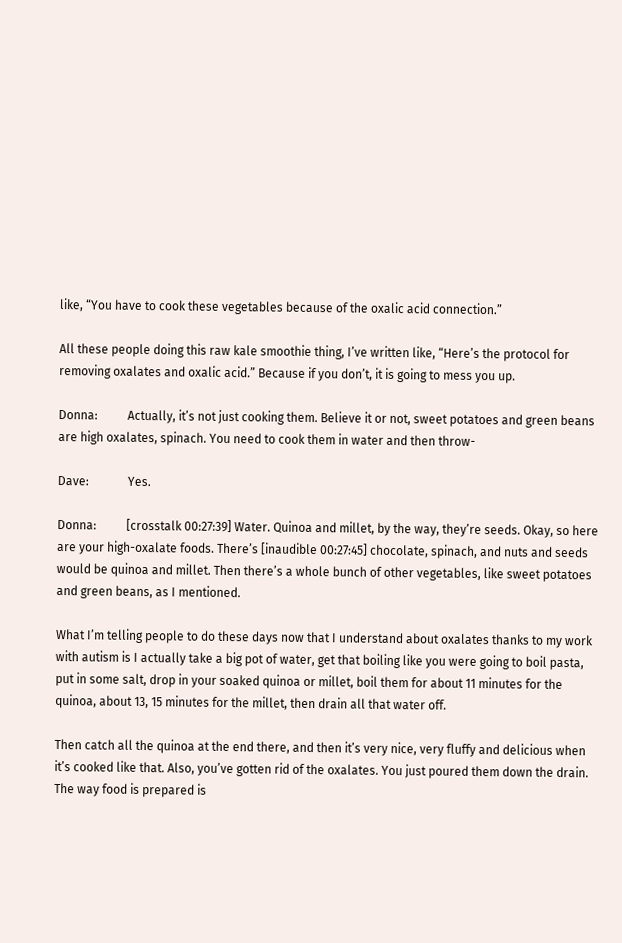like, “You have to cook these vegetables because of the oxalic acid connection.”

All these people doing this raw kale smoothie thing, I’ve written like, “Here’s the protocol for removing oxalates and oxalic acid.” Because if you don’t, it is going to mess you up.

Donna:          Actually, it’s not just cooking them. Believe it or not, sweet potatoes and green beans are high oxalates, spinach. You need to cook them in water and then throw-

Dave:             Yes.

Donna:          [crosstalk 00:27:39] Water. Quinoa and millet, by the way, they’re seeds. Okay, so here are your high-oxalate foods. There’s [inaudible 00:27:45] chocolate, spinach, and nuts and seeds would be quinoa and millet. Then there’s a whole bunch of other vegetables, like sweet potatoes and green beans, as I mentioned.

What I’m telling people to do these days now that I understand about oxalates thanks to my work with autism is I actually take a big pot of water, get that boiling like you were going to boil pasta, put in some salt, drop in your soaked quinoa or millet, boil them for about 11 minutes for the quinoa, about 13, 15 minutes for the millet, then drain all that water off.

Then catch all the quinoa at the end there, and then it’s very nice, very fluffy and delicious when it’s cooked like that. Also, you’ve gotten rid of the oxalates. You just poured them down the drain. The way food is prepared is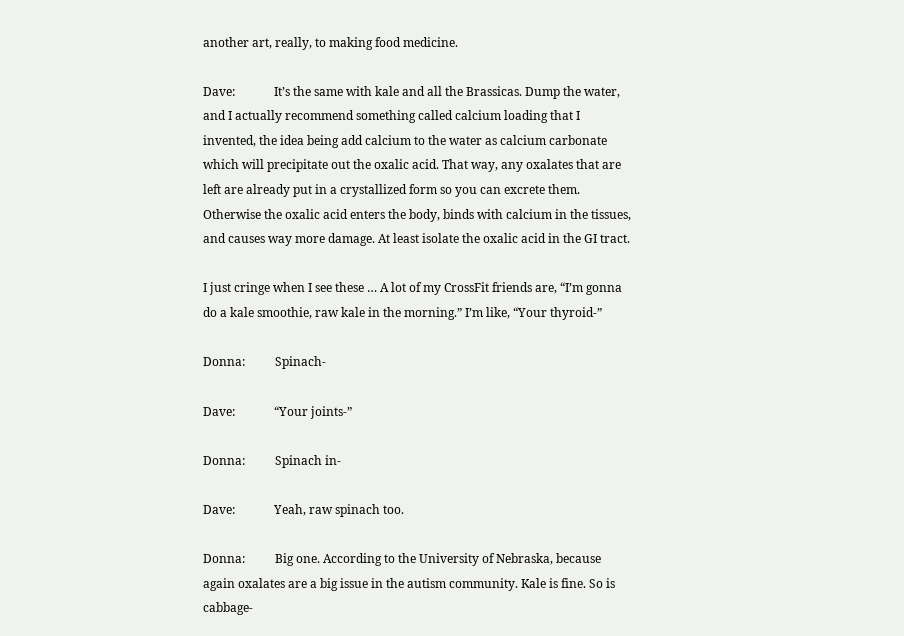another art, really, to making food medicine.

Dave:             It’s the same with kale and all the Brassicas. Dump the water, and I actually recommend something called calcium loading that I invented, the idea being add calcium to the water as calcium carbonate which will precipitate out the oxalic acid. That way, any oxalates that are left are already put in a crystallized form so you can excrete them. Otherwise the oxalic acid enters the body, binds with calcium in the tissues, and causes way more damage. At least isolate the oxalic acid in the GI tract.

I just cringe when I see these … A lot of my CrossFit friends are, “I’m gonna do a kale smoothie, raw kale in the morning.” I’m like, “Your thyroid-”

Donna:          Spinach-

Dave:             “Your joints-”

Donna:          Spinach in-

Dave:             Yeah, raw spinach too.

Donna:          Big one. According to the University of Nebraska, because again oxalates are a big issue in the autism community. Kale is fine. So is cabbage-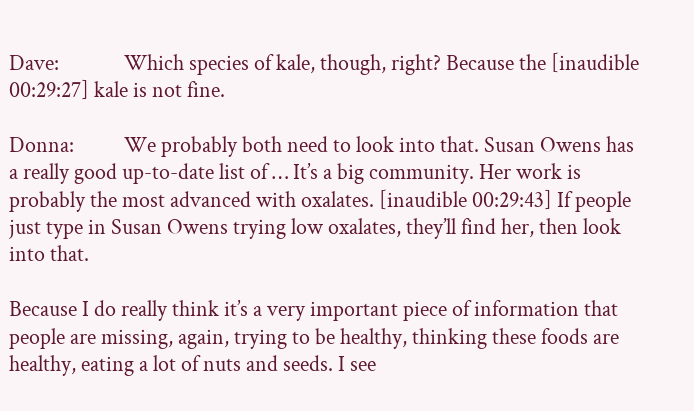Dave:             Which species of kale, though, right? Because the [inaudible 00:29:27] kale is not fine.

Donna:          We probably both need to look into that. Susan Owens has a really good up-to-date list of … It’s a big community. Her work is probably the most advanced with oxalates. [inaudible 00:29:43] If people just type in Susan Owens trying low oxalates, they’ll find her, then look into that.

Because I do really think it’s a very important piece of information that people are missing, again, trying to be healthy, thinking these foods are healthy, eating a lot of nuts and seeds. I see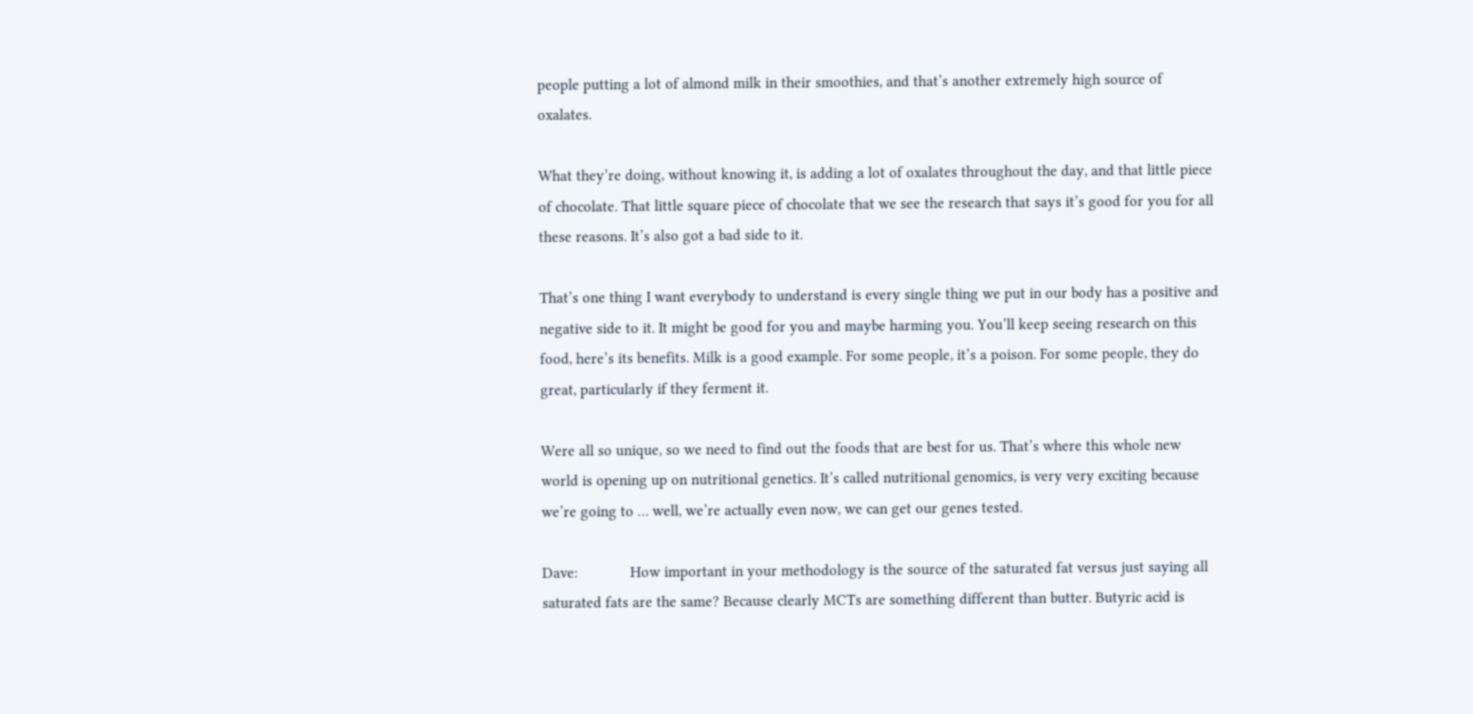people putting a lot of almond milk in their smoothies, and that’s another extremely high source of oxalates.

What they’re doing, without knowing it, is adding a lot of oxalates throughout the day, and that little piece of chocolate. That little square piece of chocolate that we see the research that says it’s good for you for all these reasons. It’s also got a bad side to it.

That’s one thing I want everybody to understand is every single thing we put in our body has a positive and negative side to it. It might be good for you and maybe harming you. You’ll keep seeing research on this food, here’s its benefits. Milk is a good example. For some people, it’s a poison. For some people, they do great, particularly if they ferment it.

Were all so unique, so we need to find out the foods that are best for us. That’s where this whole new world is opening up on nutritional genetics. It’s called nutritional genomics, is very very exciting because we’re going to … well, we’re actually even now, we can get our genes tested.

Dave:             How important in your methodology is the source of the saturated fat versus just saying all saturated fats are the same? Because clearly MCTs are something different than butter. Butyric acid is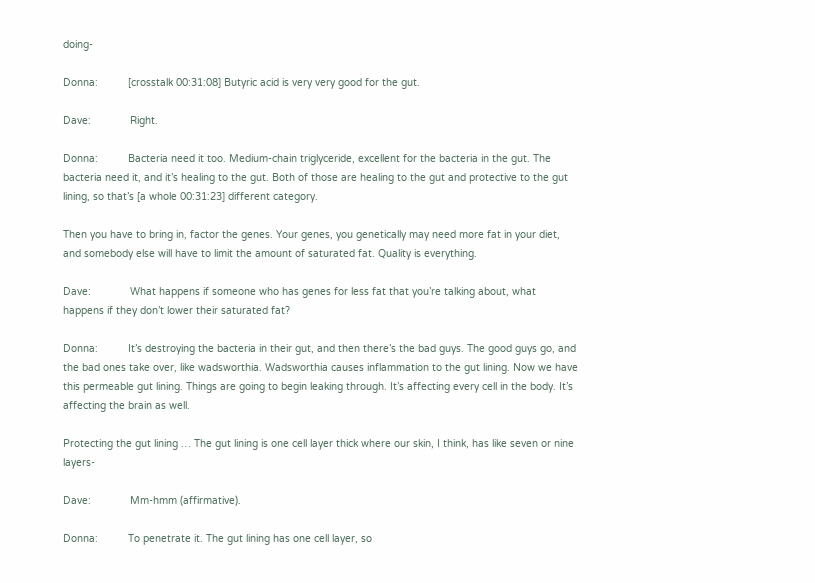doing-

Donna:          [crosstalk 00:31:08] Butyric acid is very very good for the gut.

Dave:             Right.

Donna:          Bacteria need it too. Medium-chain triglyceride, excellent for the bacteria in the gut. The bacteria need it, and it’s healing to the gut. Both of those are healing to the gut and protective to the gut lining, so that’s [a whole 00:31:23] different category.

Then you have to bring in, factor the genes. Your genes, you genetically may need more fat in your diet, and somebody else will have to limit the amount of saturated fat. Quality is everything.

Dave:             What happens if someone who has genes for less fat that you’re talking about, what happens if they don’t lower their saturated fat?

Donna:          It’s destroying the bacteria in their gut, and then there’s the bad guys. The good guys go, and the bad ones take over, like wadsworthia. Wadsworthia causes inflammation to the gut lining. Now we have this permeable gut lining. Things are going to begin leaking through. It’s affecting every cell in the body. It’s affecting the brain as well.

Protecting the gut lining … The gut lining is one cell layer thick where our skin, I think, has like seven or nine layers-

Dave:             Mm-hmm (affirmative).

Donna:          To penetrate it. The gut lining has one cell layer, so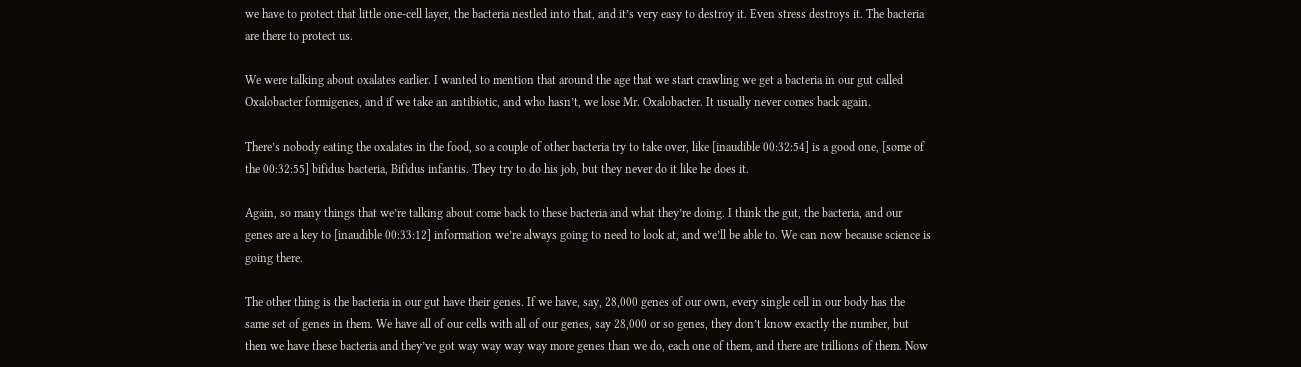we have to protect that little one-cell layer, the bacteria nestled into that, and it’s very easy to destroy it. Even stress destroys it. The bacteria are there to protect us.

We were talking about oxalates earlier. I wanted to mention that around the age that we start crawling we get a bacteria in our gut called Oxalobacter formigenes, and if we take an antibiotic, and who hasn’t, we lose Mr. Oxalobacter. It usually never comes back again.

There’s nobody eating the oxalates in the food, so a couple of other bacteria try to take over, like [inaudible 00:32:54] is a good one, [some of the 00:32:55] bifidus bacteria, Bifidus infantis. They try to do his job, but they never do it like he does it.

Again, so many things that we’re talking about come back to these bacteria and what they’re doing. I think the gut, the bacteria, and our genes are a key to [inaudible 00:33:12] information we’re always going to need to look at, and we’ll be able to. We can now because science is going there.

The other thing is the bacteria in our gut have their genes. If we have, say, 28,000 genes of our own, every single cell in our body has the same set of genes in them. We have all of our cells with all of our genes, say 28,000 or so genes, they don’t know exactly the number, but then we have these bacteria and they’ve got way way way way more genes than we do, each one of them, and there are trillions of them. Now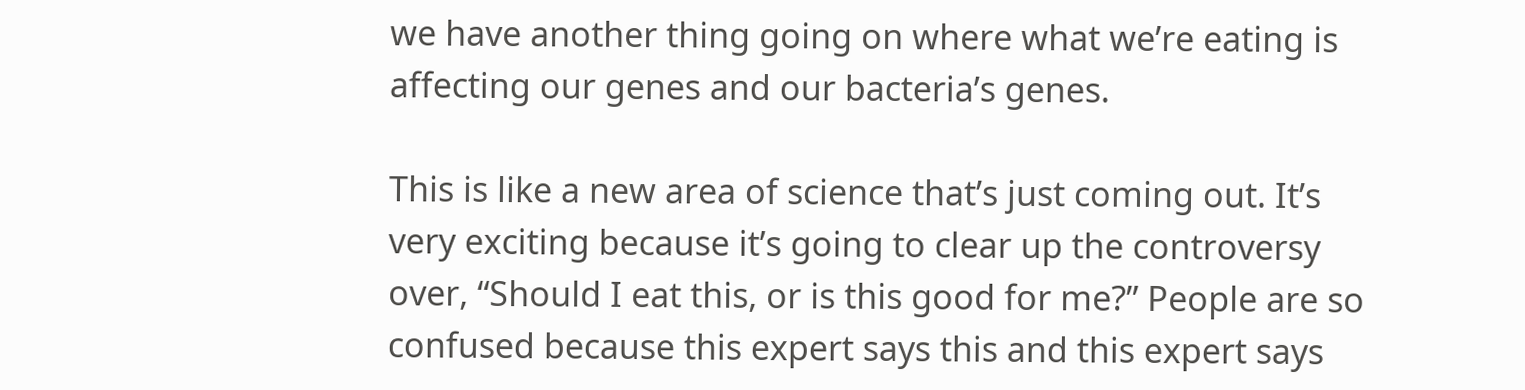we have another thing going on where what we’re eating is affecting our genes and our bacteria’s genes.

This is like a new area of science that’s just coming out. It’s very exciting because it’s going to clear up the controversy over, “Should I eat this, or is this good for me?” People are so confused because this expert says this and this expert says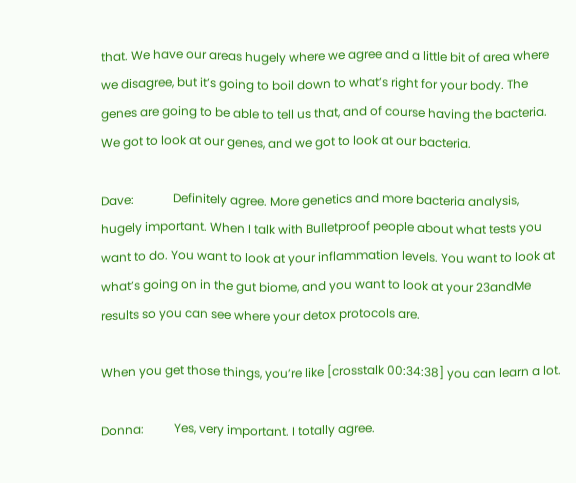that. We have our areas hugely where we agree and a little bit of area where we disagree, but it’s going to boil down to what’s right for your body. The genes are going to be able to tell us that, and of course having the bacteria. We got to look at our genes, and we got to look at our bacteria.

Dave:             Definitely agree. More genetics and more bacteria analysis, hugely important. When I talk with Bulletproof people about what tests you want to do. You want to look at your inflammation levels. You want to look at what’s going on in the gut biome, and you want to look at your 23andMe results so you can see where your detox protocols are.

When you get those things, you’re like [crosstalk 00:34:38] you can learn a lot.

Donna:          Yes, very important. I totally agree.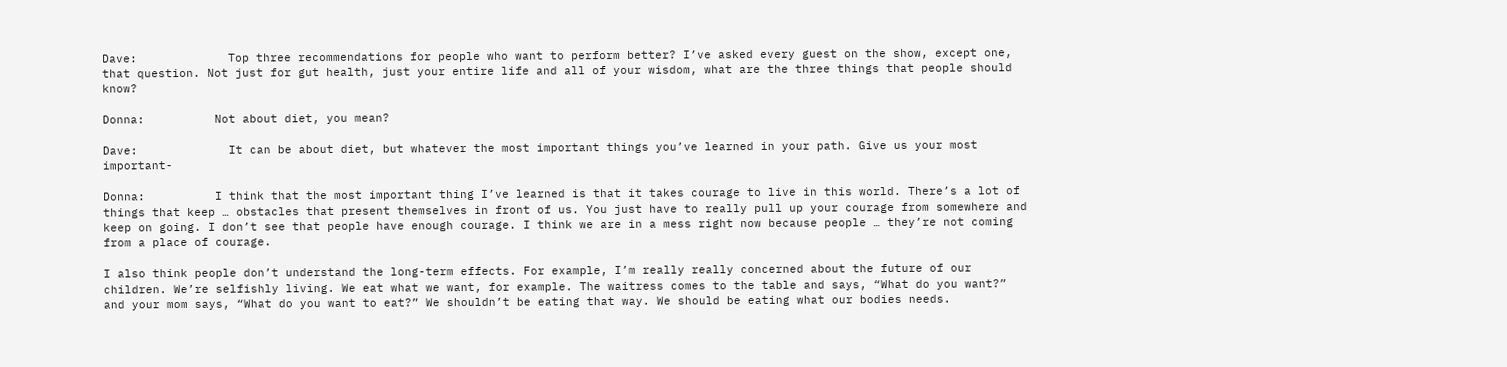Dave:             Top three recommendations for people who want to perform better? I’ve asked every guest on the show, except one, that question. Not just for gut health, just your entire life and all of your wisdom, what are the three things that people should know?

Donna:          Not about diet, you mean?

Dave:             It can be about diet, but whatever the most important things you’ve learned in your path. Give us your most important-

Donna:          I think that the most important thing I’ve learned is that it takes courage to live in this world. There’s a lot of things that keep … obstacles that present themselves in front of us. You just have to really pull up your courage from somewhere and keep on going. I don’t see that people have enough courage. I think we are in a mess right now because people … they’re not coming from a place of courage.

I also think people don’t understand the long-term effects. For example, I’m really really concerned about the future of our children. We’re selfishly living. We eat what we want, for example. The waitress comes to the table and says, “What do you want?” and your mom says, “What do you want to eat?” We shouldn’t be eating that way. We should be eating what our bodies needs.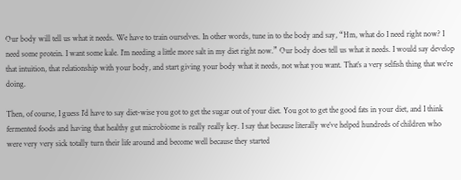Our body will tell us what it needs. We have to train ourselves. In other words, tune in to the body and say, “Hm, what do I need right now? I need some protein. I want some kale. I’m needing a little more salt in my diet right now.” Our body does tell us what it needs. I would say develop that intuition, that relationship with your body, and start giving your body what it needs, not what you want. That’s a very selfish thing that we’re doing.

Then, of course, I guess I’d have to say diet-wise you got to get the sugar out of your diet. You got to get the good fats in your diet, and I think fermented foods and having that healthy gut microbiome is really really key. I say that because literally we’ve helped hundreds of children who were very very sick totally turn their life around and become well because they started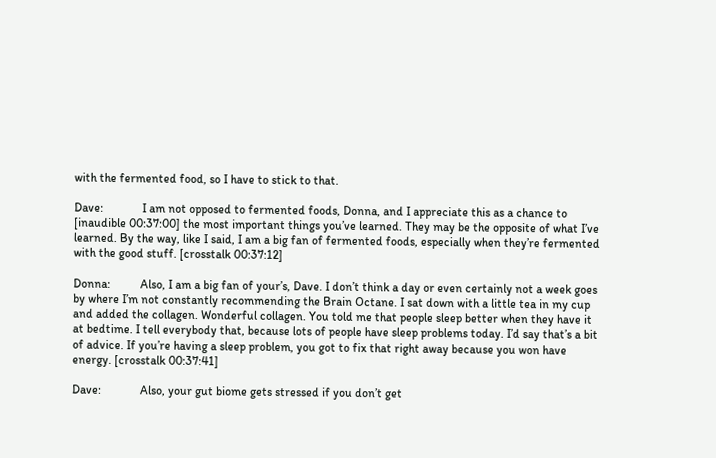with the fermented food, so I have to stick to that.

Dave:             I am not opposed to fermented foods, Donna, and I appreciate this as a chance to [inaudible 00:37:00] the most important things you’ve learned. They may be the opposite of what I’ve learned. By the way, like I said, I am a big fan of fermented foods, especially when they’re fermented with the good stuff. [crosstalk 00:37:12]

Donna:          Also, I am a big fan of your’s, Dave. I don’t think a day or even certainly not a week goes by where I’m not constantly recommending the Brain Octane. I sat down with a little tea in my cup and added the collagen. Wonderful collagen. You told me that people sleep better when they have it at bedtime. I tell everybody that, because lots of people have sleep problems today. I’d say that’s a bit of advice. If you’re having a sleep problem, you got to fix that right away because you won have energy. [crosstalk 00:37:41]

Dave:             Also, your gut biome gets stressed if you don’t get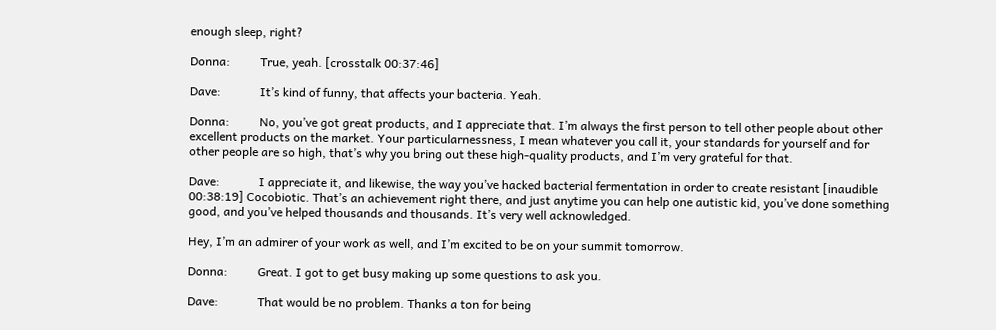enough sleep, right?

Donna:          True, yeah. [crosstalk 00:37:46]

Dave:             It’s kind of funny, that affects your bacteria. Yeah.

Donna:          No, you’ve got great products, and I appreciate that. I’m always the first person to tell other people about other excellent products on the market. Your particularnessness, I mean whatever you call it, your standards for yourself and for other people are so high, that’s why you bring out these high-quality products, and I’m very grateful for that.

Dave:             I appreciate it, and likewise, the way you’ve hacked bacterial fermentation in order to create resistant [inaudible 00:38:19] Cocobiotic. That’s an achievement right there, and just anytime you can help one autistic kid, you’ve done something good, and you’ve helped thousands and thousands. It’s very well acknowledged.

Hey, I’m an admirer of your work as well, and I’m excited to be on your summit tomorrow.

Donna:          Great. I got to get busy making up some questions to ask you.

Dave:             That would be no problem. Thanks a ton for being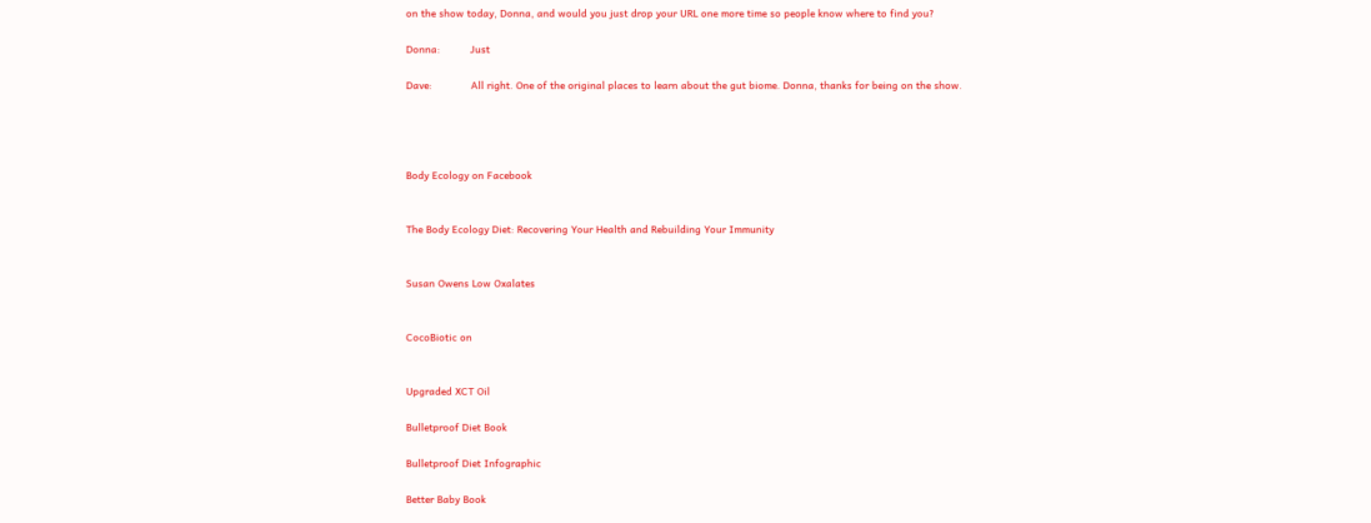on the show today, Donna, and would you just drop your URL one more time so people know where to find you?

Donna:          Just

Dave:             All right. One of the original places to learn about the gut biome. Donna, thanks for being on the show.




Body Ecology on Facebook


The Body Ecology Diet: Recovering Your Health and Rebuilding Your Immunity


Susan Owens Low Oxalates


CocoBiotic on


Upgraded XCT Oil

Bulletproof Diet Book

Bulletproof Diet Infographic

Better Baby Book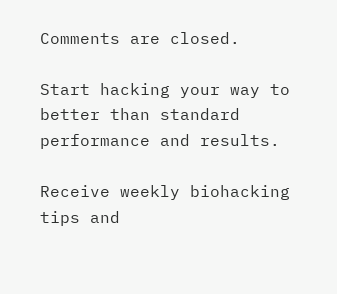Comments are closed.

Start hacking your way to better than standard performance and results.

Receive weekly biohacking tips and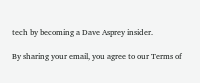tech by becoming a Dave Asprey insider.

By sharing your email, you agree to our Terms of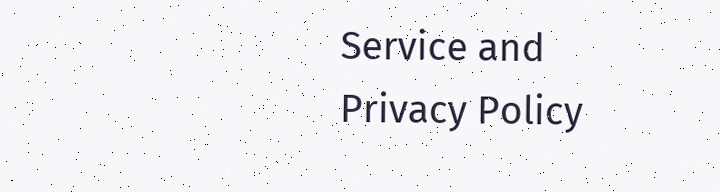Service and Privacy Policy